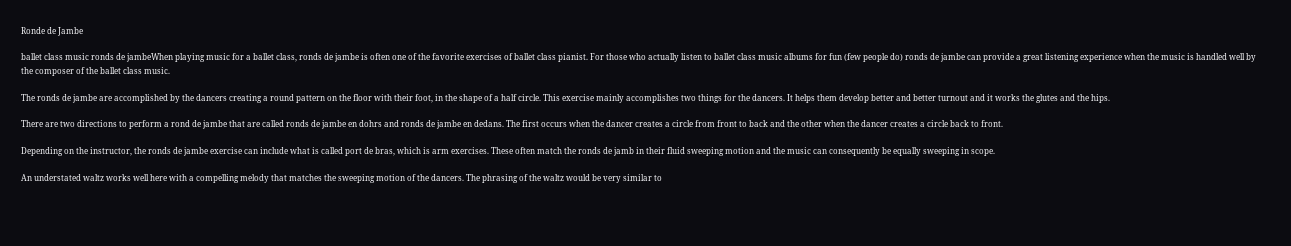Ronde de Jambe

ballet class music ronds de jambeWhen playing music for a ballet class, ronds de jambe is often one of the favorite exercises of ballet class pianist. For those who actually listen to ballet class music albums for fun (few people do) ronds de jambe can provide a great listening experience when the music is handled well by the composer of the ballet class music.

The ronds de jambe are accomplished by the dancers creating a round pattern on the floor with their foot, in the shape of a half circle. This exercise mainly accomplishes two things for the dancers. It helps them develop better and better turnout and it works the glutes and the hips.

There are two directions to perform a rond de jambe that are called ronds de jambe en dohrs and ronds de jambe en dedans. The first occurs when the dancer creates a circle from front to back and the other when the dancer creates a circle back to front.

Depending on the instructor, the ronds de jambe exercise can include what is called port de bras, which is arm exercises. These often match the ronds de jamb in their fluid sweeping motion and the music can consequently be equally sweeping in scope.

An understated waltz works well here with a compelling melody that matches the sweeping motion of the dancers. The phrasing of the waltz would be very similar to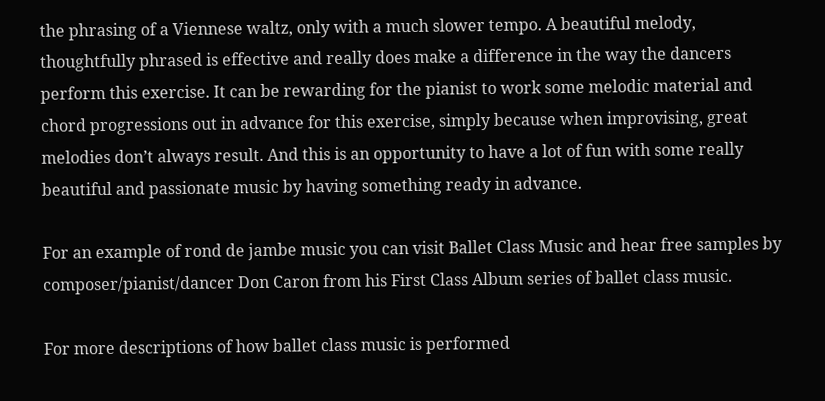the phrasing of a Viennese waltz, only with a much slower tempo. A beautiful melody, thoughtfully phrased is effective and really does make a difference in the way the dancers perform this exercise. It can be rewarding for the pianist to work some melodic material and chord progressions out in advance for this exercise, simply because when improvising, great melodies don’t always result. And this is an opportunity to have a lot of fun with some really beautiful and passionate music by having something ready in advance.

For an example of rond de jambe music you can visit Ballet Class Music and hear free samples by composer/pianist/dancer Don Caron from his First Class Album series of ballet class music.

For more descriptions of how ballet class music is performed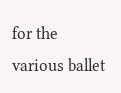for the various ballet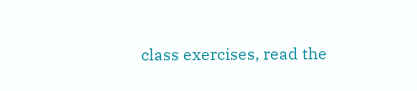class exercises, read the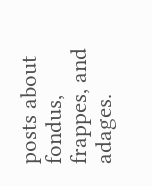posts about fondus, frappes, and adages.